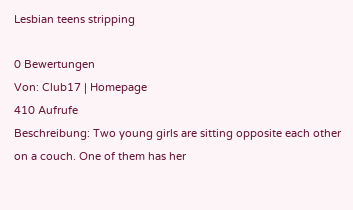Lesbian teens stripping

0 Bewertungen
Von: Club17 | Homepage
410 Aufrufe
Beschreibung: Two young girls are sitting opposite each other on a couch. One of them has her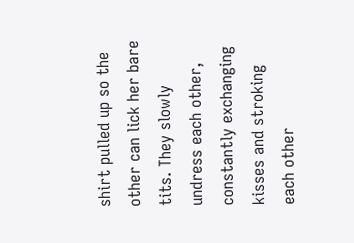shirt pulled up so the other can lick her bare tits. They slowly undress each other, constantly exchanging kisses and stroking each other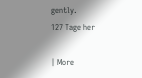gently.
127 Tage her

| More